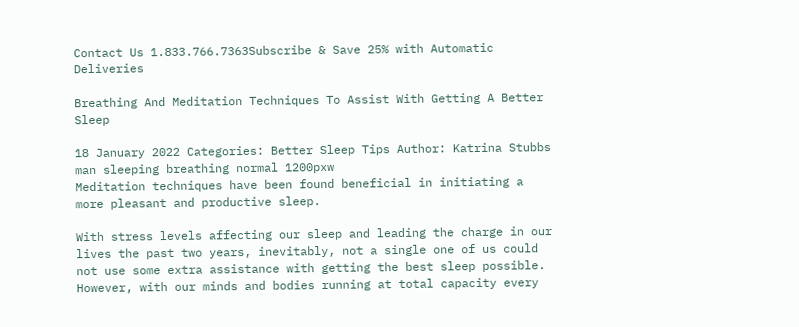Contact Us 1.833.766.7363Subscribe & Save 25% with Automatic Deliveries

Breathing And Meditation Techniques To Assist With Getting A Better Sleep

18 January 2022 Categories: Better Sleep Tips Author: Katrina Stubbs
man sleeping breathing normal 1200pxw
Meditation techniques have been found beneficial in initiating a more pleasant and productive sleep.

With stress levels affecting our sleep and leading the charge in our lives the past two years, inevitably, not a single one of us could not use some extra assistance with getting the best sleep possible. However, with our minds and bodies running at total capacity every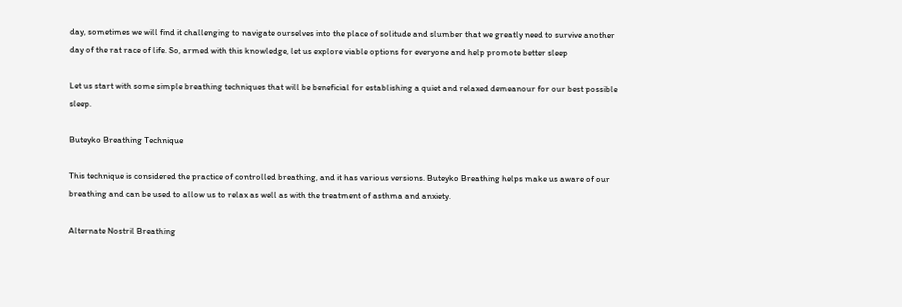day, sometimes we will find it challenging to navigate ourselves into the place of solitude and slumber that we greatly need to survive another day of the rat race of life. So, armed with this knowledge, let us explore viable options for everyone and help promote better sleep

Let us start with some simple breathing techniques that will be beneficial for establishing a quiet and relaxed demeanour for our best possible sleep.

Buteyko Breathing Technique

This technique is considered the practice of controlled breathing, and it has various versions. Buteyko Breathing helps make us aware of our breathing and can be used to allow us to relax as well as with the treatment of asthma and anxiety.

Alternate Nostril Breathing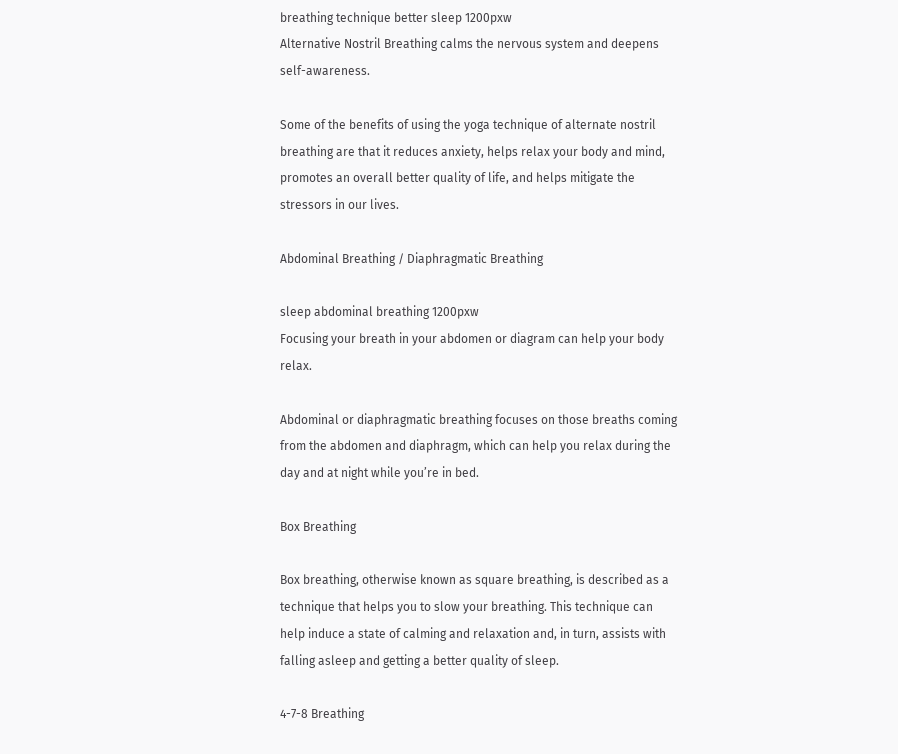breathing technique better sleep 1200pxw
Alternative Nostril Breathing calms the nervous system and deepens self-awareness.

Some of the benefits of using the yoga technique of alternate nostril breathing are that it reduces anxiety, helps relax your body and mind, promotes an overall better quality of life, and helps mitigate the stressors in our lives.

Abdominal Breathing / Diaphragmatic Breathing

sleep abdominal breathing 1200pxw
Focusing your breath in your abdomen or diagram can help your body relax.

Abdominal or diaphragmatic breathing focuses on those breaths coming from the abdomen and diaphragm, which can help you relax during the day and at night while you’re in bed.

Box Breathing

Box breathing, otherwise known as square breathing, is described as a technique that helps you to slow your breathing. This technique can help induce a state of calming and relaxation and, in turn, assists with falling asleep and getting a better quality of sleep.

4-7-8 Breathing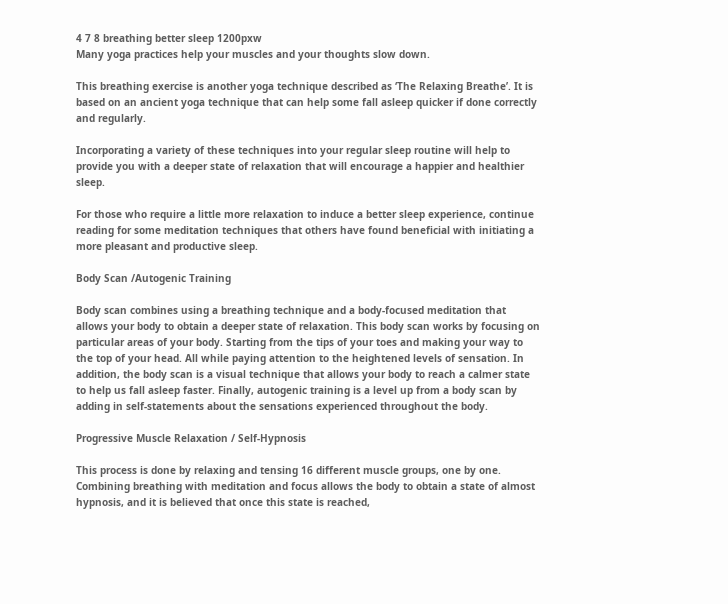4 7 8 breathing better sleep 1200pxw
Many yoga practices help your muscles and your thoughts slow down.

This breathing exercise is another yoga technique described as ‘The Relaxing Breathe’. It is based on an ancient yoga technique that can help some fall asleep quicker if done correctly and regularly.

Incorporating a variety of these techniques into your regular sleep routine will help to provide you with a deeper state of relaxation that will encourage a happier and healthier sleep.

For those who require a little more relaxation to induce a better sleep experience, continue reading for some meditation techniques that others have found beneficial with initiating a more pleasant and productive sleep.

Body Scan /Autogenic Training

Body scan combines using a breathing technique and a body-focused meditation that allows your body to obtain a deeper state of relaxation. This body scan works by focusing on particular areas of your body. Starting from the tips of your toes and making your way to the top of your head. All while paying attention to the heightened levels of sensation. In addition, the body scan is a visual technique that allows your body to reach a calmer state to help us fall asleep faster. Finally, autogenic training is a level up from a body scan by adding in self-statements about the sensations experienced throughout the body.

Progressive Muscle Relaxation / Self-Hypnosis

This process is done by relaxing and tensing 16 different muscle groups, one by one. Combining breathing with meditation and focus allows the body to obtain a state of almost hypnosis, and it is believed that once this state is reached,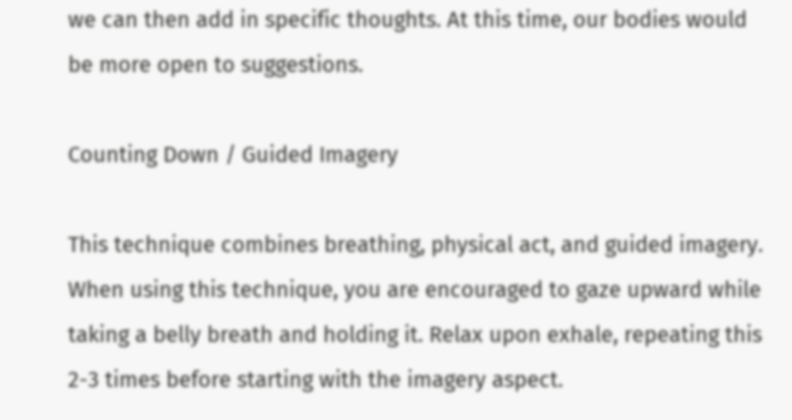we can then add in specific thoughts. At this time, our bodies would be more open to suggestions.

Counting Down / Guided Imagery

This technique combines breathing, physical act, and guided imagery. When using this technique, you are encouraged to gaze upward while taking a belly breath and holding it. Relax upon exhale, repeating this 2-3 times before starting with the imagery aspect.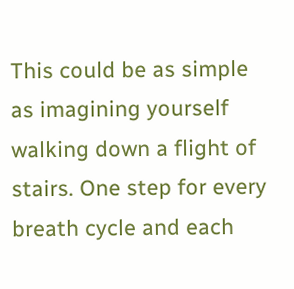This could be as simple as imagining yourself walking down a flight of stairs. One step for every breath cycle and each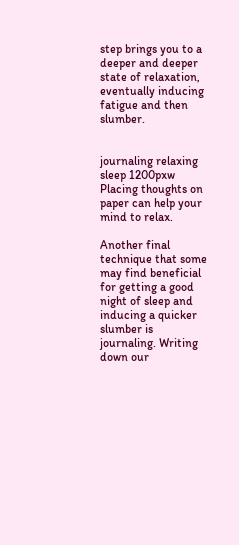step brings you to a deeper and deeper state of relaxation, eventually inducing fatigue and then slumber.


journaling relaxing sleep 1200pxw
Placing thoughts on paper can help your mind to relax.

Another final technique that some may find beneficial for getting a good night of sleep and inducing a quicker slumber is journaling. Writing down our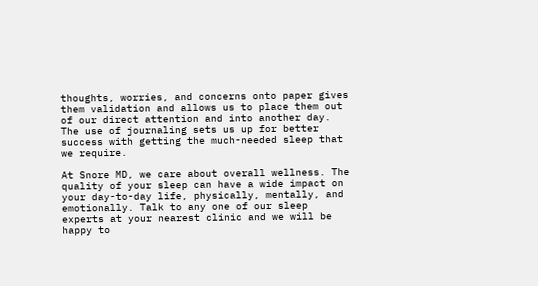thoughts, worries, and concerns onto paper gives them validation and allows us to place them out of our direct attention and into another day. The use of journaling sets us up for better success with getting the much-needed sleep that we require.

At Snore MD, we care about overall wellness. The quality of your sleep can have a wide impact on your day-to-day life, physically, mentally, and emotionally. Talk to any one of our sleep experts at your nearest clinic and we will be happy to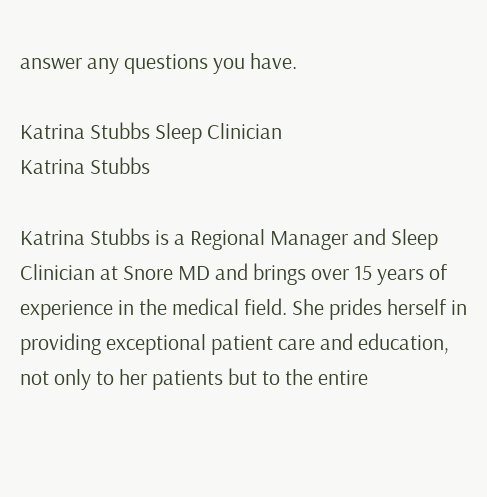answer any questions you have.

Katrina Stubbs Sleep Clinician
Katrina Stubbs

Katrina Stubbs is a Regional Manager and Sleep Clinician at Snore MD and brings over 15 years of experience in the medical field. She prides herself in providing exceptional patient care and education, not only to her patients but to the entire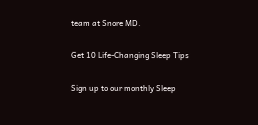team at Snore MD.

Get 10 Life-Changing Sleep Tips

Sign up to our monthly Sleep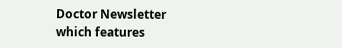Doctor Newsletter which features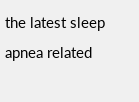the latest sleep apnea related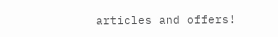articles and offers!